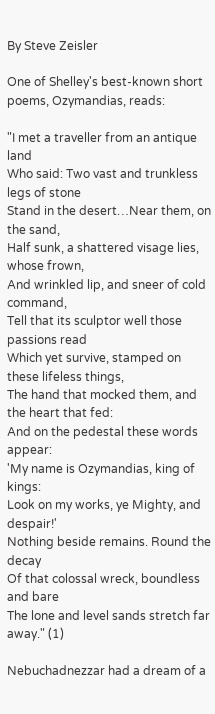By Steve Zeisler

One of Shelley's best-known short poems, Ozymandias, reads:

"I met a traveller from an antique land
Who said: Two vast and trunkless legs of stone
Stand in the desert…Near them, on the sand,
Half sunk, a shattered visage lies, whose frown,
And wrinkled lip, and sneer of cold command,
Tell that its sculptor well those passions read
Which yet survive, stamped on these lifeless things,
The hand that mocked them, and the heart that fed:
And on the pedestal these words appear:
'My name is Ozymandias, king of kings:
Look on my works, ye Mighty, and despair!'
Nothing beside remains. Round the decay
Of that colossal wreck, boundless and bare
The lone and level sands stretch far away." (1)

Nebuchadnezzar had a dream of a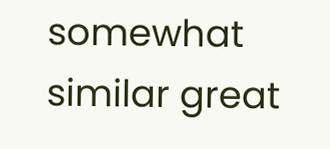somewhat similar great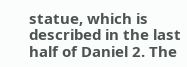statue, which is described in the last half of Daniel 2. The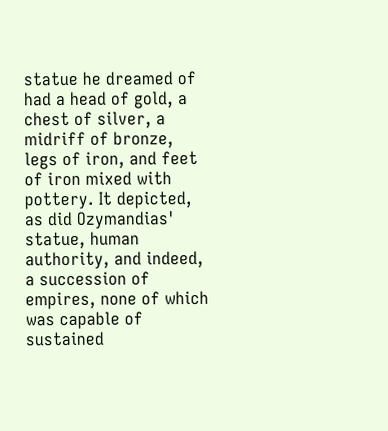statue he dreamed of had a head of gold, a chest of silver, a midriff of bronze, legs of iron, and feet of iron mixed with pottery. It depicted, as did Ozymandias' statue, human authority, and indeed, a succession of empires, none of which was capable of sustained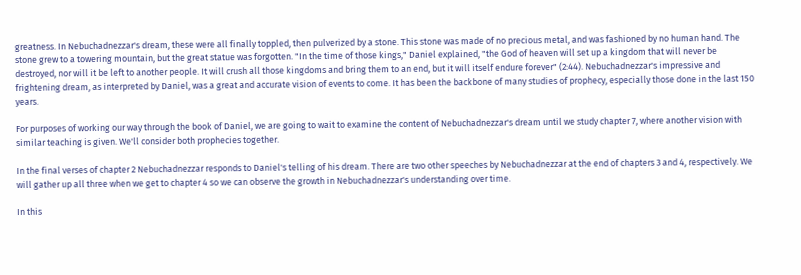greatness. In Nebuchadnezzar's dream, these were all finally toppled, then pulverized by a stone. This stone was made of no precious metal, and was fashioned by no human hand. The stone grew to a towering mountain, but the great statue was forgotten. "In the time of those kings," Daniel explained, "the God of heaven will set up a kingdom that will never be destroyed, nor will it be left to another people. It will crush all those kingdoms and bring them to an end, but it will itself endure forever" (2:44). Nebuchadnezzar's impressive and frightening dream, as interpreted by Daniel, was a great and accurate vision of events to come. It has been the backbone of many studies of prophecy, especially those done in the last 150 years.

For purposes of working our way through the book of Daniel, we are going to wait to examine the content of Nebuchadnezzar's dream until we study chapter 7, where another vision with similar teaching is given. We'll consider both prophecies together.

In the final verses of chapter 2 Nebuchadnezzar responds to Daniel's telling of his dream. There are two other speeches by Nebuchadnezzar at the end of chapters 3 and 4, respectively. We will gather up all three when we get to chapter 4 so we can observe the growth in Nebuchadnezzar's understanding over time.

In this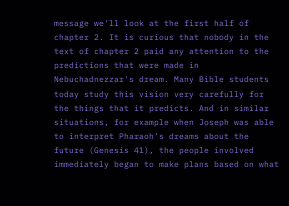message we'll look at the first half of chapter 2. It is curious that nobody in the text of chapter 2 paid any attention to the predictions that were made in Nebuchadnezzar's dream. Many Bible students today study this vision very carefully for the things that it predicts. And in similar situations, for example when Joseph was able to interpret Pharaoh's dreams about the future (Genesis 41), the people involved immediately began to make plans based on what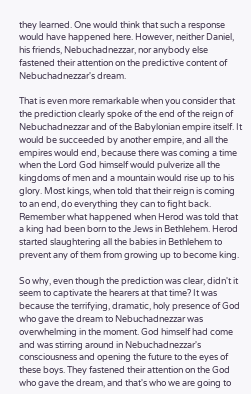they learned. One would think that such a response would have happened here. However, neither Daniel, his friends, Nebuchadnezzar, nor anybody else fastened their attention on the predictive content of Nebuchadnezzar's dream.

That is even more remarkable when you consider that the prediction clearly spoke of the end of the reign of Nebuchadnezzar and of the Babylonian empire itself. It would be succeeded by another empire, and all the empires would end, because there was coming a time when the Lord God himself would pulverize all the kingdoms of men and a mountain would rise up to his glory. Most kings, when told that their reign is coming to an end, do everything they can to fight back. Remember what happened when Herod was told that a king had been born to the Jews in Bethlehem. Herod started slaughtering all the babies in Bethlehem to prevent any of them from growing up to become king.

So why, even though the prediction was clear, didn't it seem to captivate the hearers at that time? It was because the terrifying, dramatic, holy presence of God who gave the dream to Nebuchadnezzar was overwhelming in the moment. God himself had come and was stirring around in Nebuchadnezzar's consciousness and opening the future to the eyes of these boys. They fastened their attention on the God who gave the dream, and that's who we are going to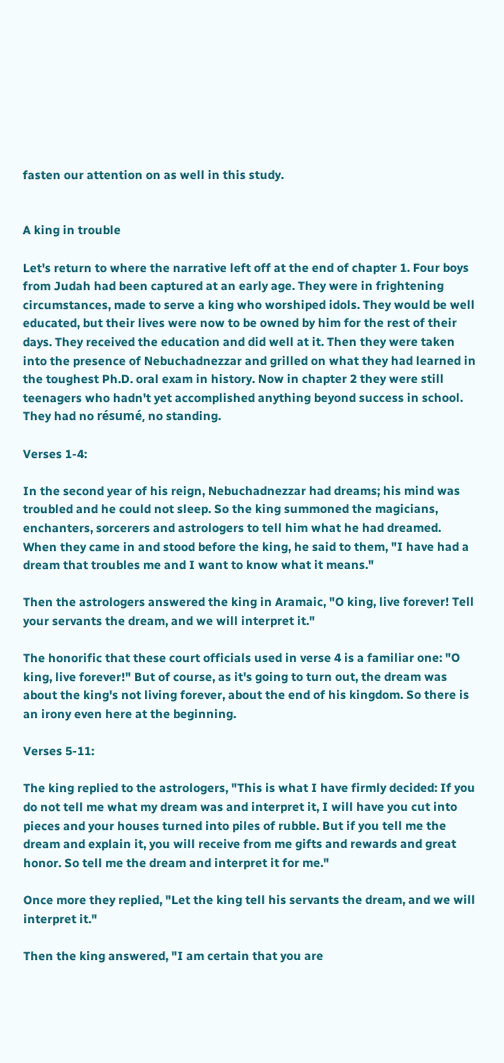fasten our attention on as well in this study.


A king in trouble

Let's return to where the narrative left off at the end of chapter 1. Four boys from Judah had been captured at an early age. They were in frightening circumstances, made to serve a king who worshiped idols. They would be well educated, but their lives were now to be owned by him for the rest of their days. They received the education and did well at it. Then they were taken into the presence of Nebuchadnezzar and grilled on what they had learned in the toughest Ph.D. oral exam in history. Now in chapter 2 they were still teenagers who hadn't yet accomplished anything beyond success in school. They had no résumé, no standing.

Verses 1-4:

In the second year of his reign, Nebuchadnezzar had dreams; his mind was troubled and he could not sleep. So the king summoned the magicians, enchanters, sorcerers and astrologers to tell him what he had dreamed. When they came in and stood before the king, he said to them, "I have had a dream that troubles me and I want to know what it means."

Then the astrologers answered the king in Aramaic, "O king, live forever! Tell your servants the dream, and we will interpret it."

The honorific that these court officials used in verse 4 is a familiar one: "O king, live forever!" But of course, as it's going to turn out, the dream was about the king's not living forever, about the end of his kingdom. So there is an irony even here at the beginning.

Verses 5-11:

The king replied to the astrologers, "This is what I have firmly decided: If you do not tell me what my dream was and interpret it, I will have you cut into pieces and your houses turned into piles of rubble. But if you tell me the dream and explain it, you will receive from me gifts and rewards and great honor. So tell me the dream and interpret it for me."

Once more they replied, "Let the king tell his servants the dream, and we will interpret it."

Then the king answered, "I am certain that you are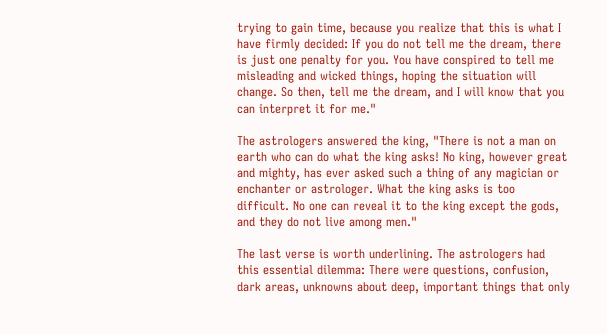trying to gain time, because you realize that this is what I have firmly decided: If you do not tell me the dream, there is just one penalty for you. You have conspired to tell me misleading and wicked things, hoping the situation will change. So then, tell me the dream, and I will know that you can interpret it for me."

The astrologers answered the king, "There is not a man on earth who can do what the king asks! No king, however great and mighty, has ever asked such a thing of any magician or enchanter or astrologer. What the king asks is too difficult. No one can reveal it to the king except the gods, and they do not live among men."

The last verse is worth underlining. The astrologers had this essential dilemma: There were questions, confusion, dark areas, unknowns about deep, important things that only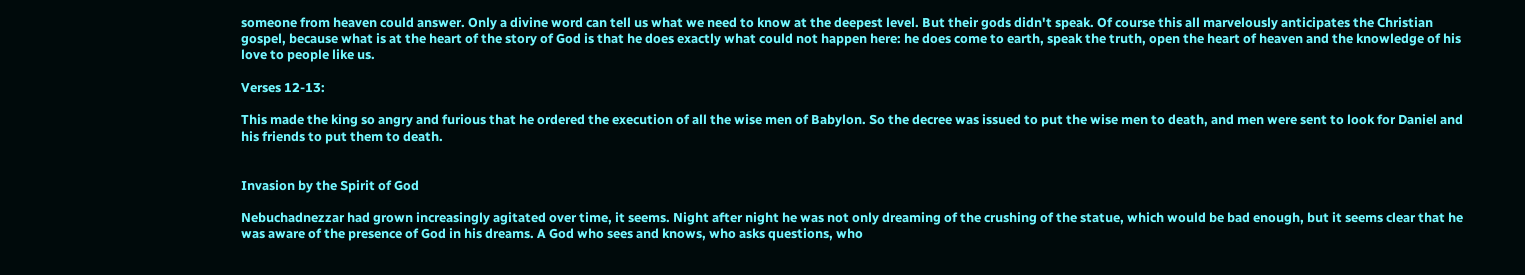someone from heaven could answer. Only a divine word can tell us what we need to know at the deepest level. But their gods didn't speak. Of course this all marvelously anticipates the Christian gospel, because what is at the heart of the story of God is that he does exactly what could not happen here: he does come to earth, speak the truth, open the heart of heaven and the knowledge of his love to people like us.

Verses 12-13:

This made the king so angry and furious that he ordered the execution of all the wise men of Babylon. So the decree was issued to put the wise men to death, and men were sent to look for Daniel and his friends to put them to death.


Invasion by the Spirit of God

Nebuchadnezzar had grown increasingly agitated over time, it seems. Night after night he was not only dreaming of the crushing of the statue, which would be bad enough, but it seems clear that he was aware of the presence of God in his dreams. A God who sees and knows, who asks questions, who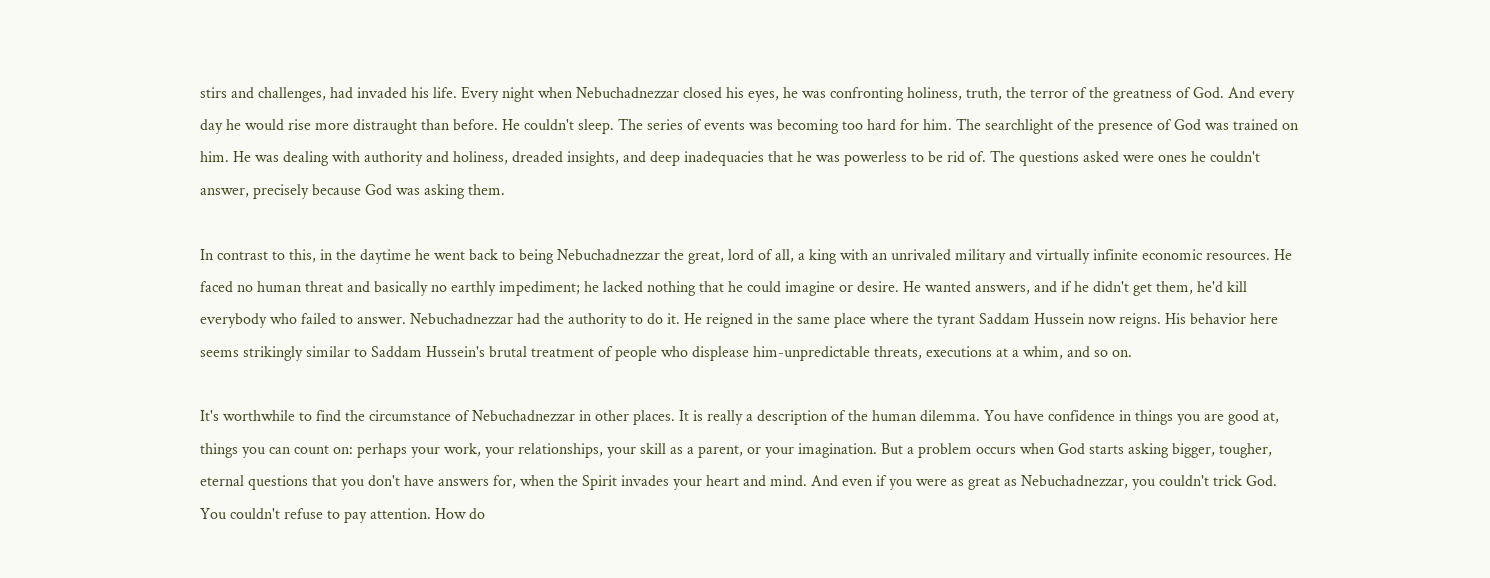stirs and challenges, had invaded his life. Every night when Nebuchadnezzar closed his eyes, he was confronting holiness, truth, the terror of the greatness of God. And every day he would rise more distraught than before. He couldn't sleep. The series of events was becoming too hard for him. The searchlight of the presence of God was trained on him. He was dealing with authority and holiness, dreaded insights, and deep inadequacies that he was powerless to be rid of. The questions asked were ones he couldn't answer, precisely because God was asking them.

In contrast to this, in the daytime he went back to being Nebuchadnezzar the great, lord of all, a king with an unrivaled military and virtually infinite economic resources. He faced no human threat and basically no earthly impediment; he lacked nothing that he could imagine or desire. He wanted answers, and if he didn't get them, he'd kill everybody who failed to answer. Nebuchadnezzar had the authority to do it. He reigned in the same place where the tyrant Saddam Hussein now reigns. His behavior here seems strikingly similar to Saddam Hussein's brutal treatment of people who displease him-unpredictable threats, executions at a whim, and so on.

It's worthwhile to find the circumstance of Nebuchadnezzar in other places. It is really a description of the human dilemma. You have confidence in things you are good at, things you can count on: perhaps your work, your relationships, your skill as a parent, or your imagination. But a problem occurs when God starts asking bigger, tougher, eternal questions that you don't have answers for, when the Spirit invades your heart and mind. And even if you were as great as Nebuchadnezzar, you couldn't trick God. You couldn't refuse to pay attention. How do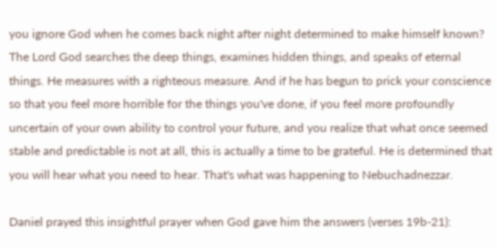you ignore God when he comes back night after night determined to make himself known? The Lord God searches the deep things, examines hidden things, and speaks of eternal things. He measures with a righteous measure. And if he has begun to prick your conscience so that you feel more horrible for the things you've done, if you feel more profoundly uncertain of your own ability to control your future, and you realize that what once seemed stable and predictable is not at all, this is actually a time to be grateful. He is determined that you will hear what you need to hear. That's what was happening to Nebuchadnezzar.

Daniel prayed this insightful prayer when God gave him the answers (verses 19b-21):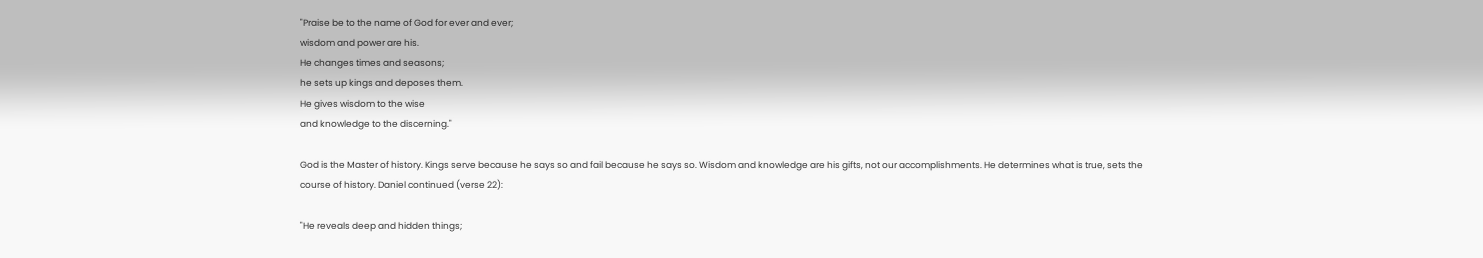"Praise be to the name of God for ever and ever;
wisdom and power are his.
He changes times and seasons;
he sets up kings and deposes them.
He gives wisdom to the wise
and knowledge to the discerning."

God is the Master of history. Kings serve because he says so and fail because he says so. Wisdom and knowledge are his gifts, not our accomplishments. He determines what is true, sets the course of history. Daniel continued (verse 22):

"He reveals deep and hidden things;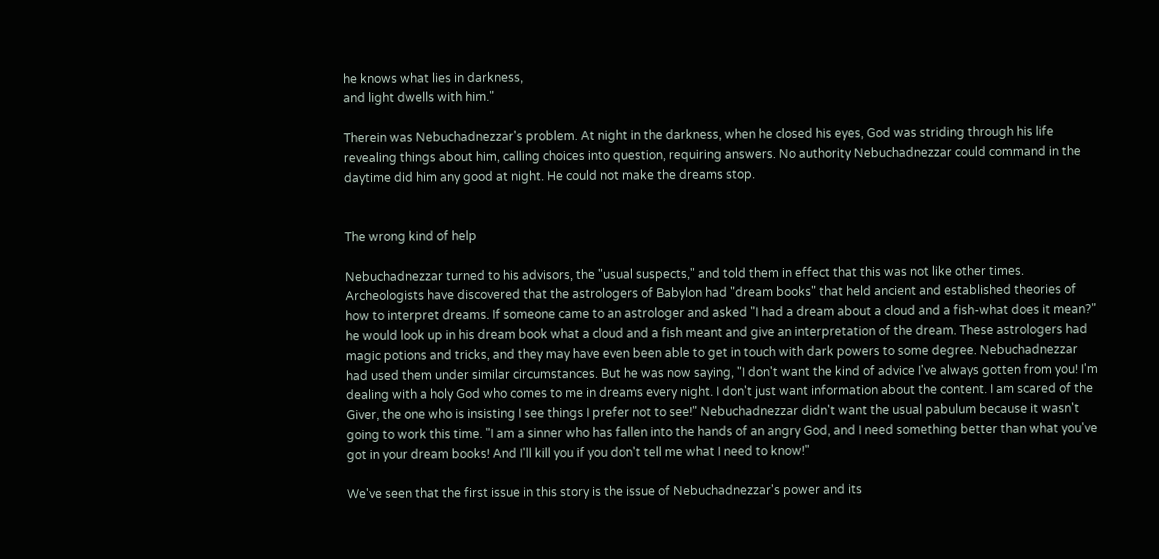he knows what lies in darkness,
and light dwells with him."

Therein was Nebuchadnezzar's problem. At night in the darkness, when he closed his eyes, God was striding through his life revealing things about him, calling choices into question, requiring answers. No authority Nebuchadnezzar could command in the daytime did him any good at night. He could not make the dreams stop.


The wrong kind of help

Nebuchadnezzar turned to his advisors, the "usual suspects," and told them in effect that this was not like other times. Archeologists have discovered that the astrologers of Babylon had "dream books" that held ancient and established theories of how to interpret dreams. If someone came to an astrologer and asked "I had a dream about a cloud and a fish-what does it mean?" he would look up in his dream book what a cloud and a fish meant and give an interpretation of the dream. These astrologers had magic potions and tricks, and they may have even been able to get in touch with dark powers to some degree. Nebuchadnezzar had used them under similar circumstances. But he was now saying, "I don't want the kind of advice I've always gotten from you! I'm dealing with a holy God who comes to me in dreams every night. I don't just want information about the content. I am scared of the Giver, the one who is insisting I see things I prefer not to see!" Nebuchadnezzar didn't want the usual pabulum because it wasn't going to work this time. "I am a sinner who has fallen into the hands of an angry God, and I need something better than what you've got in your dream books! And I'll kill you if you don't tell me what I need to know!"

We've seen that the first issue in this story is the issue of Nebuchadnezzar's power and its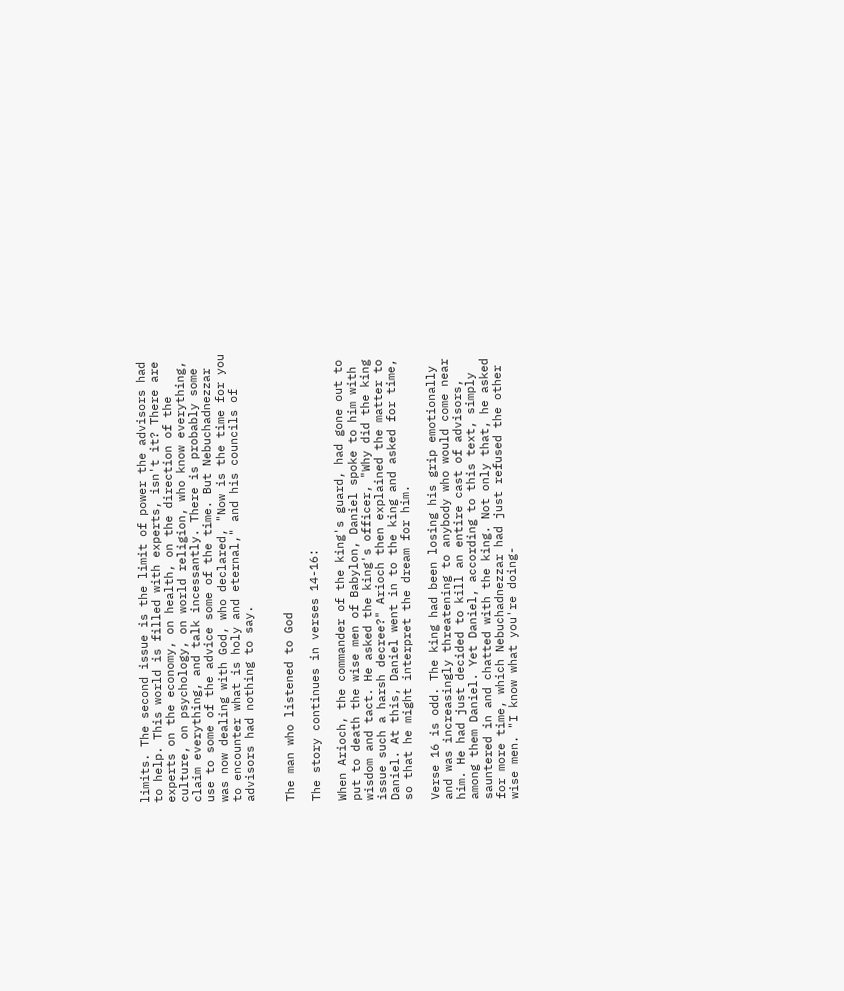limits. The second issue is the limit of power the advisors had to help. This world is filled with experts, isn't it? There are experts on the economy, on health, on the direction of the culture, on psychology, on world religion, who know everything, claim everything, and talk incessantly. There is probably some use to some of the advice some of the time. But Nebuchadnezzar was now dealing with God, who declared, "Now is the time for you to encounter what is holy and eternal," and his councils of advisors had nothing to say.


The man who listened to God

The story continues in verses 14-16:

When Arioch, the commander of the king's guard, had gone out to put to death the wise men of Babylon, Daniel spoke to him with wisdom and tact. He asked the king's officer, "Why did the king issue such a harsh decree?" Arioch then explained the matter to Daniel. At this, Daniel went in to the king and asked for time, so that he might interpret the dream for him.

Verse 16 is odd. The king had been losing his grip emotionally and was increasingly threatening to anybody who would come near him. He had just decided to kill an entire cast of advisors, among them Daniel. Yet Daniel, according to this text, simply sauntered in and chatted with the king. Not only that, he asked for more time, which Nebuchadnezzar had just refused the other wise men. "I know what you're doing-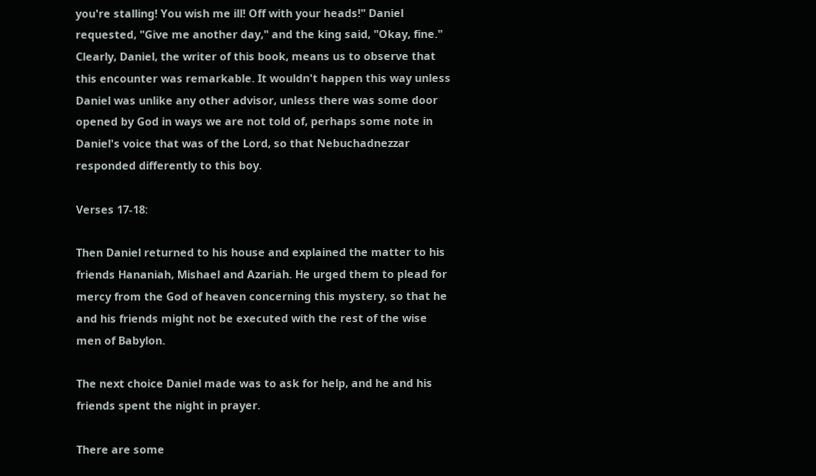you're stalling! You wish me ill! Off with your heads!" Daniel requested, "Give me another day," and the king said, "Okay, fine." Clearly, Daniel, the writer of this book, means us to observe that this encounter was remarkable. It wouldn't happen this way unless Daniel was unlike any other advisor, unless there was some door opened by God in ways we are not told of, perhaps some note in Daniel's voice that was of the Lord, so that Nebuchadnezzar responded differently to this boy.

Verses 17-18:

Then Daniel returned to his house and explained the matter to his friends Hananiah, Mishael and Azariah. He urged them to plead for mercy from the God of heaven concerning this mystery, so that he and his friends might not be executed with the rest of the wise men of Babylon.

The next choice Daniel made was to ask for help, and he and his friends spent the night in prayer.

There are some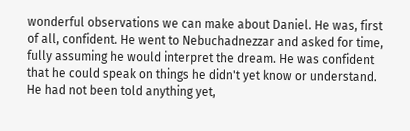wonderful observations we can make about Daniel. He was, first of all, confident. He went to Nebuchadnezzar and asked for time, fully assuming he would interpret the dream. He was confident that he could speak on things he didn't yet know or understand. He had not been told anything yet,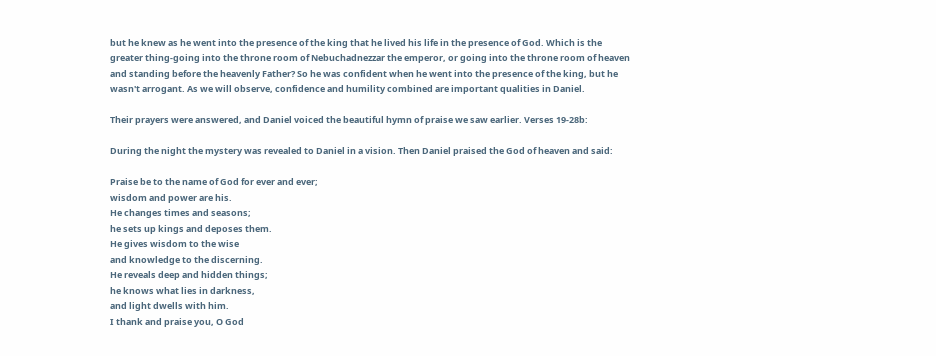but he knew as he went into the presence of the king that he lived his life in the presence of God. Which is the greater thing-going into the throne room of Nebuchadnezzar the emperor, or going into the throne room of heaven and standing before the heavenly Father? So he was confident when he went into the presence of the king, but he wasn't arrogant. As we will observe, confidence and humility combined are important qualities in Daniel.

Their prayers were answered, and Daniel voiced the beautiful hymn of praise we saw earlier. Verses 19-28b:

During the night the mystery was revealed to Daniel in a vision. Then Daniel praised the God of heaven and said:

Praise be to the name of God for ever and ever;
wisdom and power are his.
He changes times and seasons;
he sets up kings and deposes them.
He gives wisdom to the wise
and knowledge to the discerning.
He reveals deep and hidden things;
he knows what lies in darkness,
and light dwells with him.
I thank and praise you, O God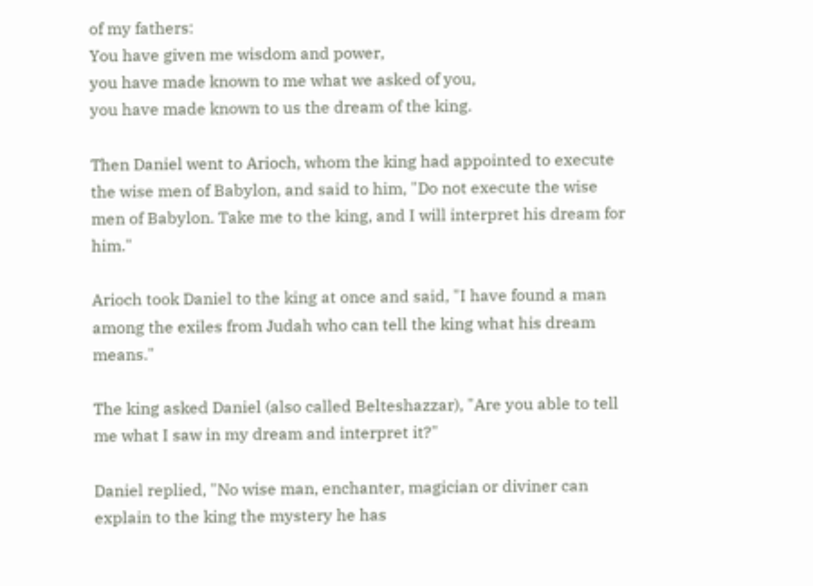of my fathers:
You have given me wisdom and power,
you have made known to me what we asked of you,
you have made known to us the dream of the king.

Then Daniel went to Arioch, whom the king had appointed to execute the wise men of Babylon, and said to him, "Do not execute the wise men of Babylon. Take me to the king, and I will interpret his dream for him."

Arioch took Daniel to the king at once and said, "I have found a man among the exiles from Judah who can tell the king what his dream means."

The king asked Daniel (also called Belteshazzar), "Are you able to tell me what I saw in my dream and interpret it?"

Daniel replied, "No wise man, enchanter, magician or diviner can explain to the king the mystery he has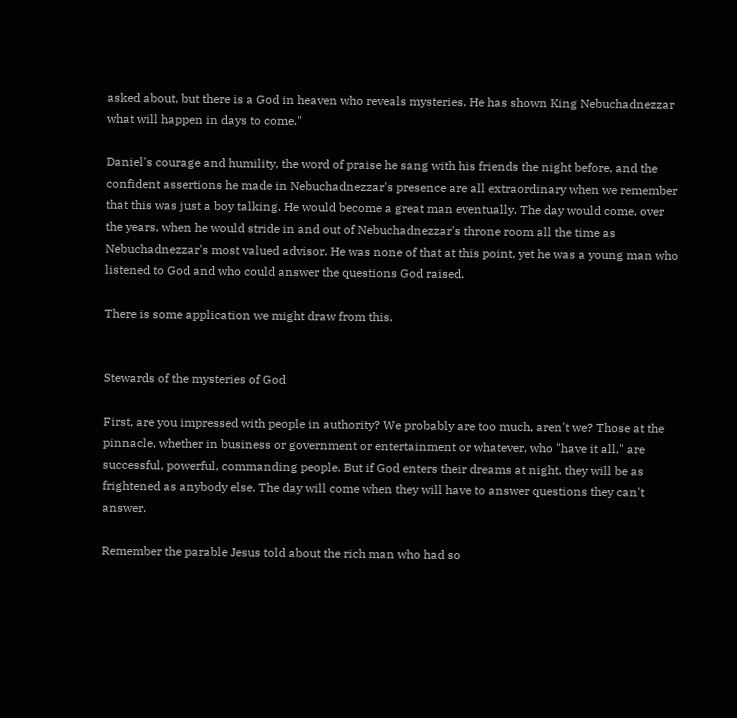asked about, but there is a God in heaven who reveals mysteries. He has shown King Nebuchadnezzar what will happen in days to come."

Daniel's courage and humility, the word of praise he sang with his friends the night before, and the confident assertions he made in Nebuchadnezzar's presence are all extraordinary when we remember that this was just a boy talking. He would become a great man eventually. The day would come, over the years, when he would stride in and out of Nebuchadnezzar's throne room all the time as Nebuchadnezzar's most valued advisor. He was none of that at this point, yet he was a young man who listened to God and who could answer the questions God raised.

There is some application we might draw from this.


Stewards of the mysteries of God

First, are you impressed with people in authority? We probably are too much, aren't we? Those at the pinnacle, whether in business or government or entertainment or whatever, who "have it all," are successful, powerful, commanding people. But if God enters their dreams at night, they will be as frightened as anybody else. The day will come when they will have to answer questions they can't answer.

Remember the parable Jesus told about the rich man who had so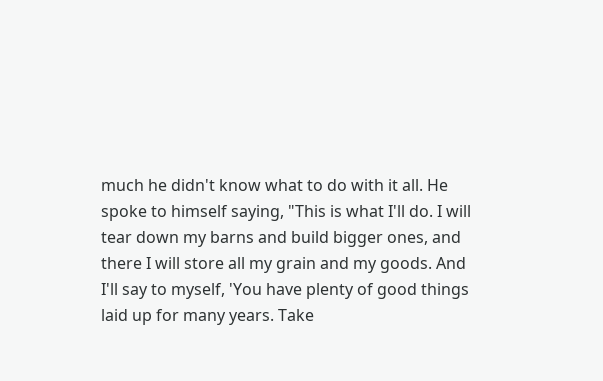much he didn't know what to do with it all. He spoke to himself saying, "This is what I'll do. I will tear down my barns and build bigger ones, and there I will store all my grain and my goods. And I'll say to myself, 'You have plenty of good things laid up for many years. Take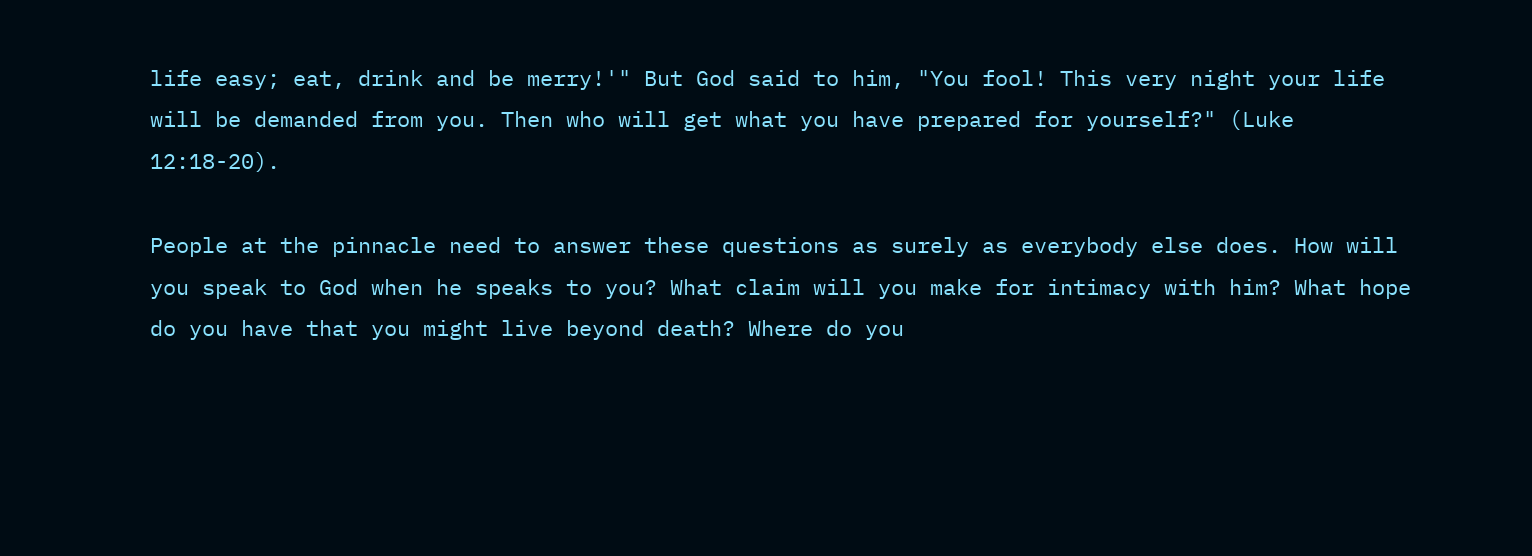life easy; eat, drink and be merry!'" But God said to him, "You fool! This very night your life will be demanded from you. Then who will get what you have prepared for yourself?" (Luke 12:18-20).

People at the pinnacle need to answer these questions as surely as everybody else does. How will you speak to God when he speaks to you? What claim will you make for intimacy with him? What hope do you have that you might live beyond death? Where do you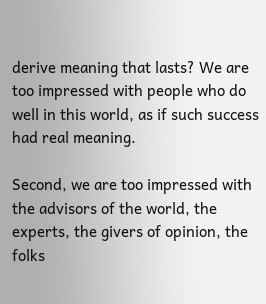derive meaning that lasts? We are too impressed with people who do well in this world, as if such success had real meaning.

Second, we are too impressed with the advisors of the world, the experts, the givers of opinion, the folks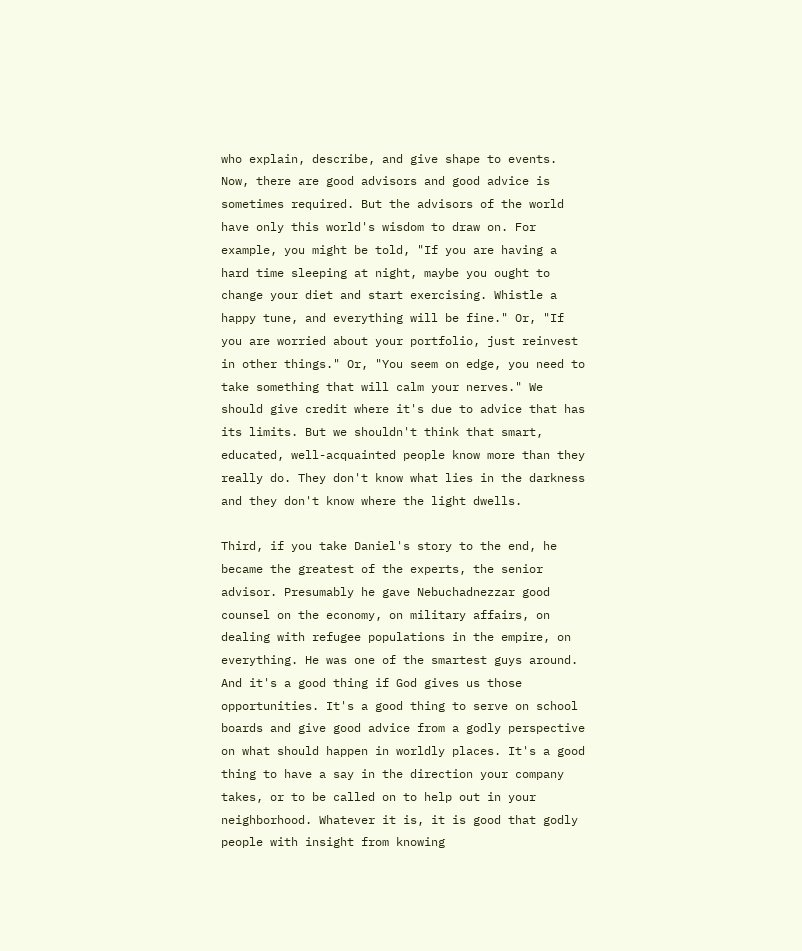who explain, describe, and give shape to events. Now, there are good advisors and good advice is sometimes required. But the advisors of the world have only this world's wisdom to draw on. For example, you might be told, "If you are having a hard time sleeping at night, maybe you ought to change your diet and start exercising. Whistle a happy tune, and everything will be fine." Or, "If you are worried about your portfolio, just reinvest in other things." Or, "You seem on edge, you need to take something that will calm your nerves." We should give credit where it's due to advice that has its limits. But we shouldn't think that smart, educated, well-acquainted people know more than they really do. They don't know what lies in the darkness and they don't know where the light dwells.

Third, if you take Daniel's story to the end, he became the greatest of the experts, the senior advisor. Presumably he gave Nebuchadnezzar good counsel on the economy, on military affairs, on dealing with refugee populations in the empire, on everything. He was one of the smartest guys around. And it's a good thing if God gives us those opportunities. It's a good thing to serve on school boards and give good advice from a godly perspective on what should happen in worldly places. It's a good thing to have a say in the direction your company takes, or to be called on to help out in your neighborhood. Whatever it is, it is good that godly people with insight from knowing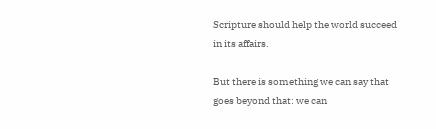Scripture should help the world succeed in its affairs.

But there is something we can say that goes beyond that: we can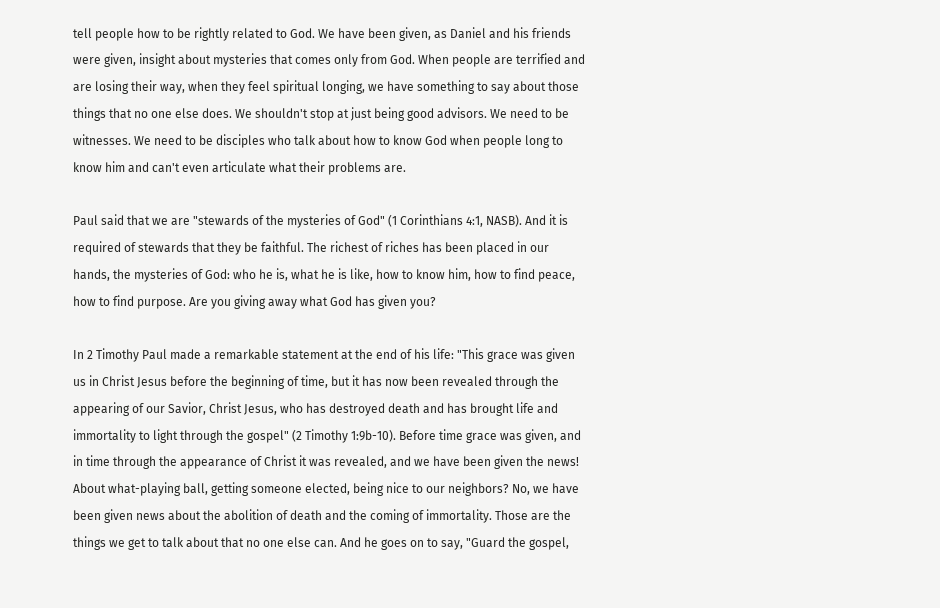tell people how to be rightly related to God. We have been given, as Daniel and his friends were given, insight about mysteries that comes only from God. When people are terrified and are losing their way, when they feel spiritual longing, we have something to say about those things that no one else does. We shouldn't stop at just being good advisors. We need to be witnesses. We need to be disciples who talk about how to know God when people long to know him and can't even articulate what their problems are.

Paul said that we are "stewards of the mysteries of God" (1 Corinthians 4:1, NASB). And it is required of stewards that they be faithful. The richest of riches has been placed in our hands, the mysteries of God: who he is, what he is like, how to know him, how to find peace, how to find purpose. Are you giving away what God has given you?

In 2 Timothy Paul made a remarkable statement at the end of his life: "This grace was given us in Christ Jesus before the beginning of time, but it has now been revealed through the appearing of our Savior, Christ Jesus, who has destroyed death and has brought life and immortality to light through the gospel" (2 Timothy 1:9b-10). Before time grace was given, and in time through the appearance of Christ it was revealed, and we have been given the news! About what-playing ball, getting someone elected, being nice to our neighbors? No, we have been given news about the abolition of death and the coming of immortality. Those are the things we get to talk about that no one else can. And he goes on to say, "Guard the gospel,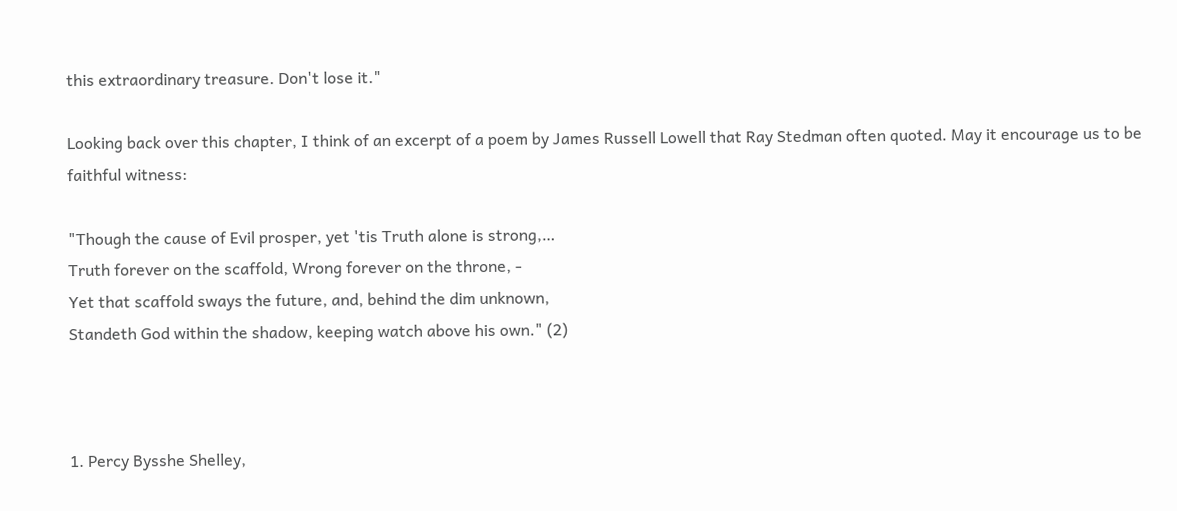this extraordinary treasure. Don't lose it."

Looking back over this chapter, I think of an excerpt of a poem by James Russell Lowell that Ray Stedman often quoted. May it encourage us to be faithful witness:

"Though the cause of Evil prosper, yet 'tis Truth alone is strong,…
Truth forever on the scaffold, Wrong forever on the throne, -
Yet that scaffold sways the future, and, behind the dim unknown,
Standeth God within the shadow, keeping watch above his own." (2)



1. Percy Bysshe Shelley,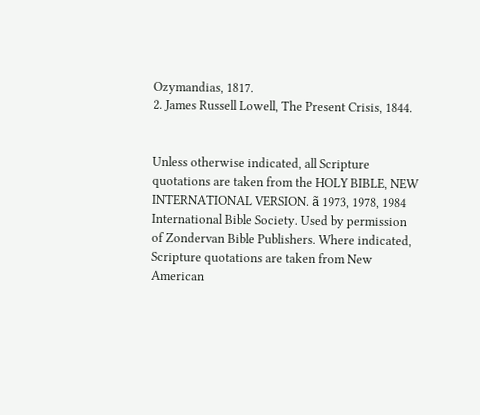Ozymandias, 1817.
2. James Russell Lowell, The Present Crisis, 1844.


Unless otherwise indicated, all Scripture quotations are taken from the HOLY BIBLE, NEW INTERNATIONAL VERSION. ã 1973, 1978, 1984 International Bible Society. Used by permission of Zondervan Bible Publishers. Where indicated, Scripture quotations are taken from New American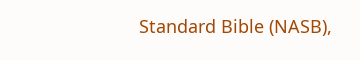Standard Bible (NASB),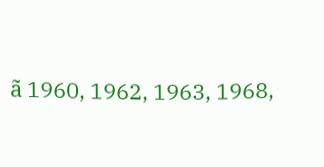ã 1960, 1962, 1963, 1968,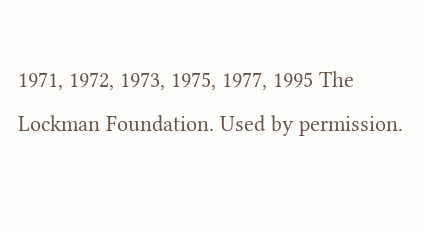1971, 1972, 1973, 1975, 1977, 1995 The Lockman Foundation. Used by permission.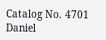Catalog No. 4701
Daniel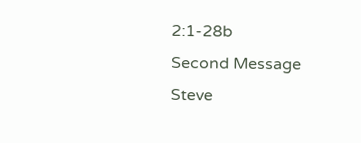2:1-28b
Second Message
Steve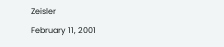Zeisler
February 11, 2001